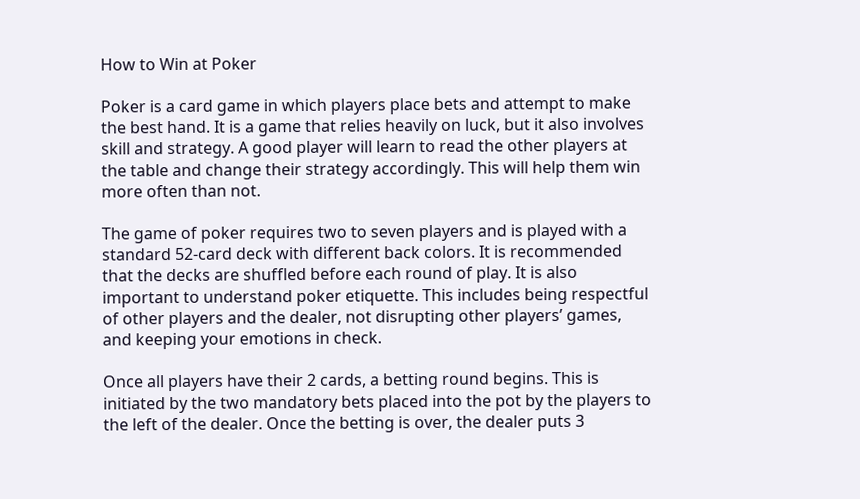How to Win at Poker

Poker is a card game in which players place bets and attempt to make the best hand. It is a game that relies heavily on luck, but it also involves skill and strategy. A good player will learn to read the other players at the table and change their strategy accordingly. This will help them win more often than not.

The game of poker requires two to seven players and is played with a standard 52-card deck with different back colors. It is recommended that the decks are shuffled before each round of play. It is also important to understand poker etiquette. This includes being respectful of other players and the dealer, not disrupting other players’ games, and keeping your emotions in check.

Once all players have their 2 cards, a betting round begins. This is initiated by the two mandatory bets placed into the pot by the players to the left of the dealer. Once the betting is over, the dealer puts 3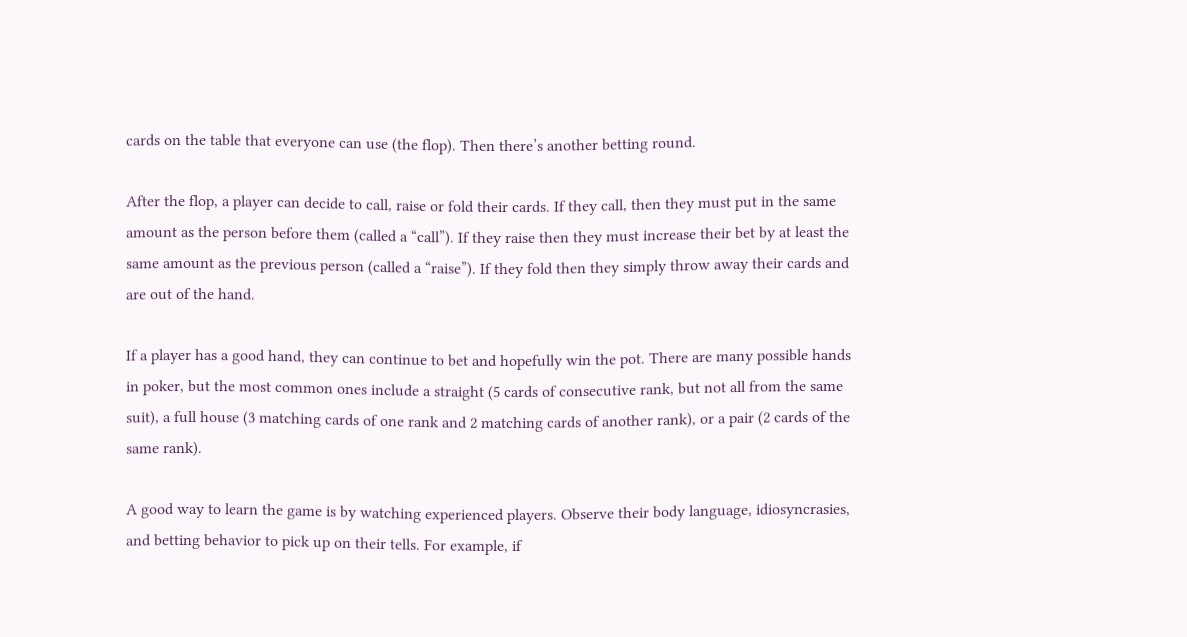cards on the table that everyone can use (the flop). Then there’s another betting round.

After the flop, a player can decide to call, raise or fold their cards. If they call, then they must put in the same amount as the person before them (called a “call”). If they raise then they must increase their bet by at least the same amount as the previous person (called a “raise”). If they fold then they simply throw away their cards and are out of the hand.

If a player has a good hand, they can continue to bet and hopefully win the pot. There are many possible hands in poker, but the most common ones include a straight (5 cards of consecutive rank, but not all from the same suit), a full house (3 matching cards of one rank and 2 matching cards of another rank), or a pair (2 cards of the same rank).

A good way to learn the game is by watching experienced players. Observe their body language, idiosyncrasies, and betting behavior to pick up on their tells. For example, if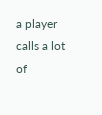a player calls a lot of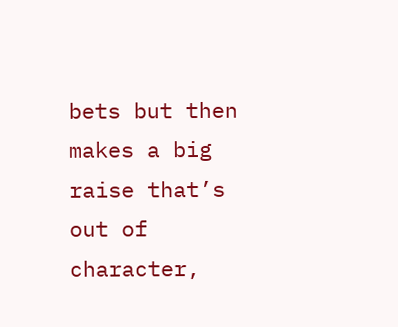bets but then makes a big raise that’s out of character,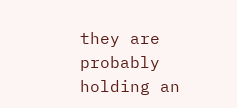they are probably holding an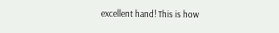excellent hand! This is how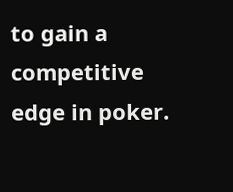to gain a competitive edge in poker.